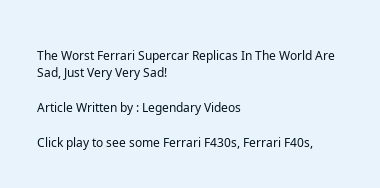The Worst Ferrari Supercar Replicas In The World Are Sad, Just Very Very Sad!

Article Written by : Legendary Videos

Click play to see some Ferrari F430s, Ferrari F40s,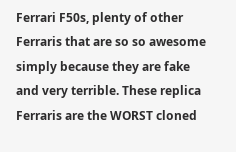Ferrari F50s, plenty of other Ferraris that are so so awesome simply because they are fake and very terrible. These replica Ferraris are the WORST cloned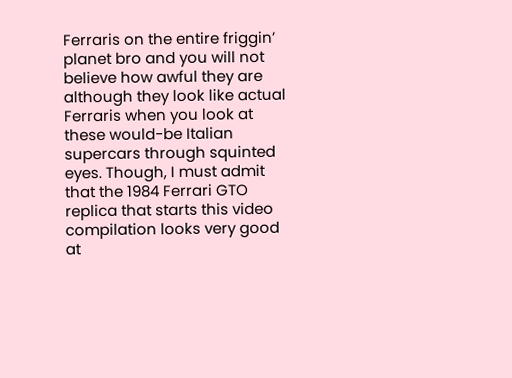Ferraris on the entire friggin’ planet bro and you will not believe how awful they are although they look like actual Ferraris when you look at these would-be Italian supercars through squinted eyes. Though, I must admit that the 1984 Ferrari GTO replica that starts this video compilation looks very good at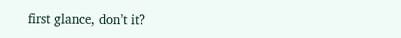first glance, don’t it?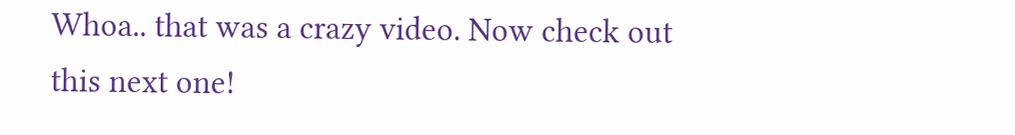Whoa.. that was a crazy video. Now check out this next one!